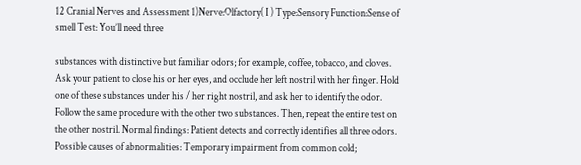12 Cranial Nerves and Assessment 1)Nerve:Olfactory( I ) Type:Sensory Function:Sense of smell Test: You’ll need three

substances with distinctive but familiar odors; for example, coffee, tobacco, and cloves. Ask your patient to close his or her eyes, and occlude her left nostril with her finger. Hold one of these substances under his / her right nostril, and ask her to identify the odor. Follow the same procedure with the other two substances. Then, repeat the entire test on the other nostril. Normal findings: Patient detects and correctly identifies all three odors. Possible causes of abnormalities: Temporary impairment from common cold;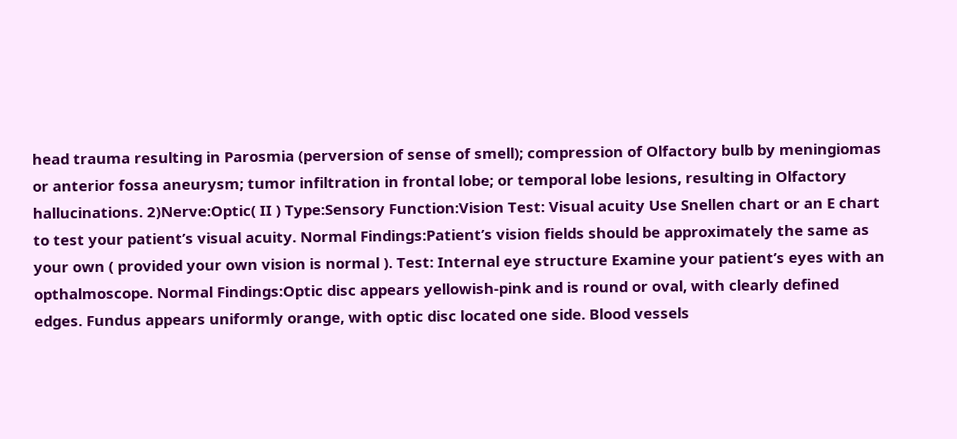head trauma resulting in Parosmia (perversion of sense of smell); compression of Olfactory bulb by meningiomas or anterior fossa aneurysm; tumor infiltration in frontal lobe; or temporal lobe lesions, resulting in Olfactory hallucinations. 2)Nerve:Optic( II ) Type:Sensory Function:Vision Test: Visual acuity Use Snellen chart or an E chart to test your patient’s visual acuity. Normal Findings:Patient’s vision fields should be approximately the same as your own ( provided your own vision is normal ). Test: Internal eye structure Examine your patient’s eyes with an opthalmoscope. Normal Findings:Optic disc appears yellowish-pink and is round or oval, with clearly defined edges. Fundus appears uniformly orange, with optic disc located one side. Blood vessels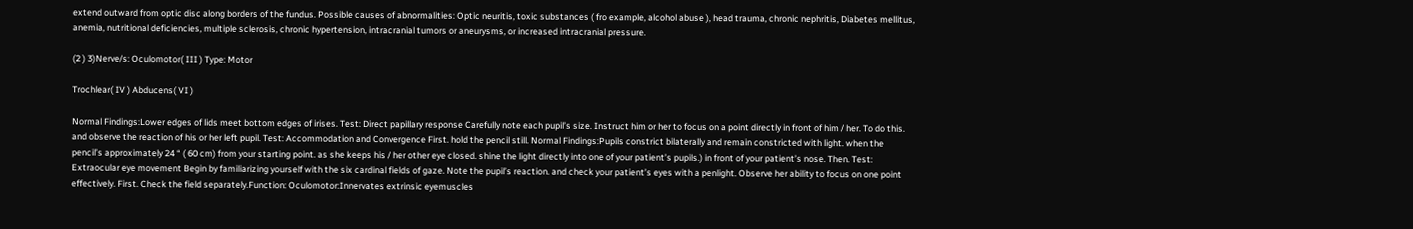extend outward from optic disc along borders of the fundus. Possible causes of abnormalities: Optic neuritis, toxic substances ( fro example, alcohol abuse ), head trauma, chronic nephritis, Diabetes mellitus, anemia, nutritional deficiencies, multiple sclerosis, chronic hypertension, intracranial tumors or aneurysms, or increased intracranial pressure.

(2 ) 3)Nerve/s: Oculomotor( III ) Type: Motor

Trochlear( IV ) Abducens( VI )

Normal Findings:Lower edges of lids meet bottom edges of irises. Test: Direct papillary response Carefully note each pupil’s size. Instruct him or her to focus on a point directly in front of him / her. To do this. and observe the reaction of his or her left pupil. Test: Accommodation and Convergence First. hold the pencil still. Normal Findings:Pupils constrict bilaterally and remain constricted with light. when the pencil’s approximately 24 “ ( 60 cm) from your starting point. as she keeps his / her other eye closed. shine the light directly into one of your patient’s pupils.) in front of your patient’s nose. Then. Test: Extraocular eye movement Begin by familiarizing yourself with the six cardinal fields of gaze. Note the pupil’s reaction. and check your patient’s eyes with a penlight. Observe her ability to focus on one point effectively. First. Check the field separately.Function: Oculomotor:Innervates extrinsic eyemuscles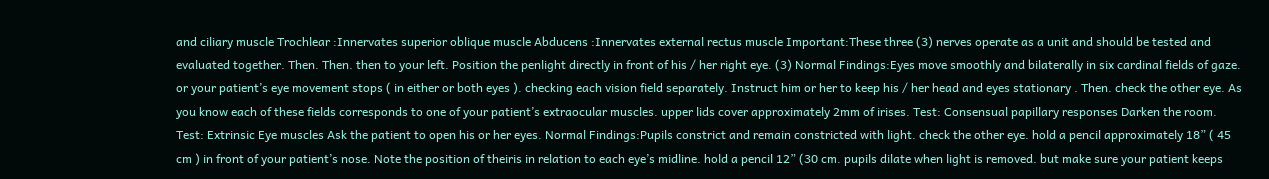and ciliary muscle Trochlear :Innervates superior oblique muscle Abducens :Innervates external rectus muscle Important:These three (3) nerves operate as a unit and should be tested and evaluated together. Then. Then. then to your left. Position the penlight directly in front of his / her right eye. (3) Normal Findings:Eyes move smoothly and bilaterally in six cardinal fields of gaze. or your patient’s eye movement stops ( in either or both eyes ). checking each vision field separately. Instruct him or her to keep his / her head and eyes stationary . Then. check the other eye. As you know each of these fields corresponds to one of your patient’s extraocular muscles. upper lids cover approximately 2mm of irises. Test: Consensual papillary responses Darken the room. Test: Extrinsic Eye muscles Ask the patient to open his or her eyes. Normal Findings:Pupils constrict and remain constricted with light. check the other eye. hold a pencil approximately 18” ( 45 cm ) in front of your patient’s nose. Note the position of theiris in relation to each eye’s midline. hold a pencil 12” (30 cm. pupils dilate when light is removed. but make sure your patient keeps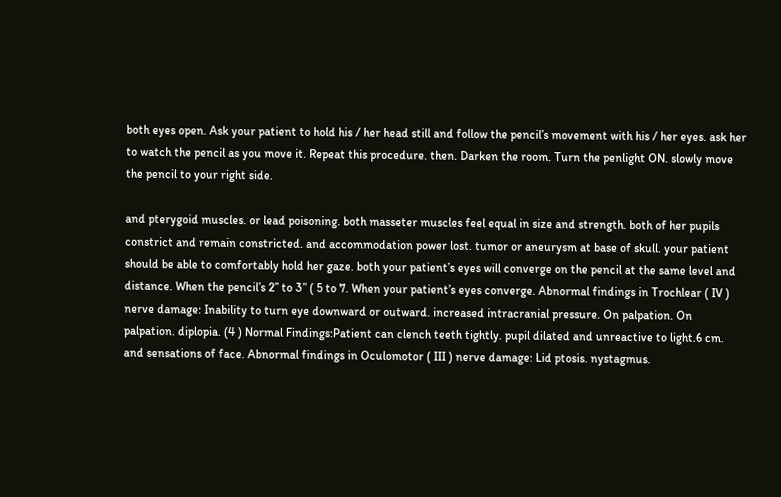both eyes open. Ask your patient to hold his / her head still and follow the pencil’s movement with his / her eyes. ask her to watch the pencil as you move it. Repeat this procedure. then. Darken the room. Turn the penlight ON. slowly move the pencil to your right side.

and pterygoid muscles. or lead poisoning. both masseter muscles feel equal in size and strength. both of her pupils constrict and remain constricted. and accommodation power lost. tumor or aneurysm at base of skull. your patient should be able to comfortably hold her gaze. both your patient’s eyes will converge on the pencil at the same level and distance. When the pencil’s 2” to 3” ( 5 to 7. When your patient’s eyes converge. Abnormal findings in Trochlear ( IV ) nerve damage: Inability to turn eye downward or outward. increased intracranial pressure. On palpation. On palpation. diplopia. (4 ) Normal Findings:Patient can clench teeth tightly. pupil dilated and unreactive to light.6 cm. and sensations of face. Abnormal findings in Oculomotor ( III ) nerve damage: Lid ptosis. nystagmus.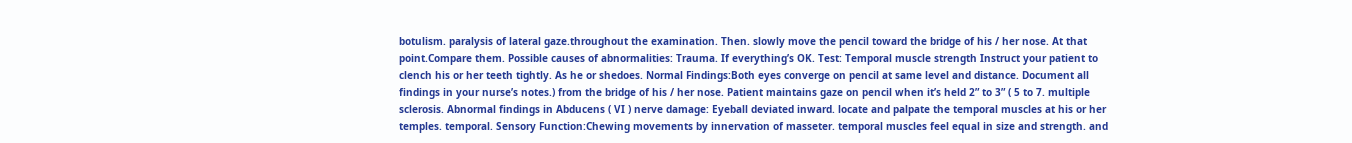botulism. paralysis of lateral gaze.throughout the examination. Then. slowly move the pencil toward the bridge of his / her nose. At that point.Compare them. Possible causes of abnormalities: Trauma. If everything’s OK. Test: Temporal muscle strength Instruct your patient to clench his or her teeth tightly. As he or shedoes. Normal Findings:Both eyes converge on pencil at same level and distance. Document all findings in your nurse’s notes.) from the bridge of his / her nose. Patient maintains gaze on pencil when it’s held 2” to 3” ( 5 to 7. multiple sclerosis. Abnormal findings in Abducens ( VI ) nerve damage: Eyeball deviated inward. locate and palpate the temporal muscles at his or her temples. temporal. Sensory Function:Chewing movements by innervation of masseter. temporal muscles feel equal in size and strength. and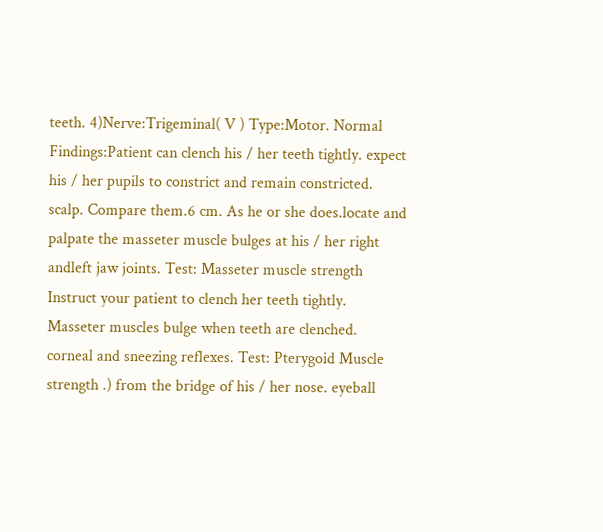teeth. 4)Nerve:Trigeminal( V ) Type:Motor. Normal Findings:Patient can clench his / her teeth tightly. expect his / her pupils to constrict and remain constricted. scalp. Compare them.6 cm. As he or she does.locate and palpate the masseter muscle bulges at his / her right andleft jaw joints. Test: Masseter muscle strength Instruct your patient to clench her teeth tightly. Masseter muscles bulge when teeth are clenched. corneal and sneezing reflexes. Test: Pterygoid Muscle strength .) from the bridge of his / her nose. eyeball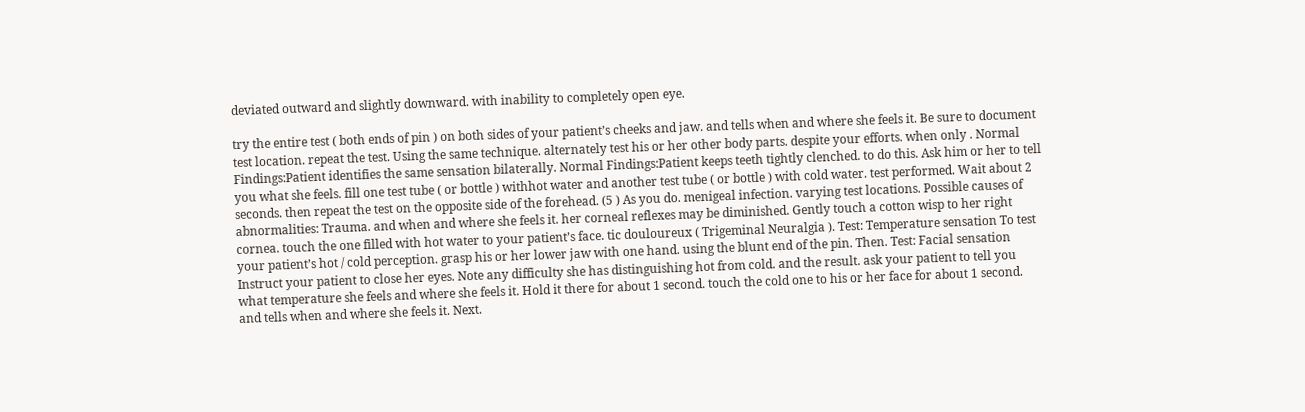deviated outward and slightly downward. with inability to completely open eye.

try the entire test ( both ends of pin ) on both sides of your patient’s cheeks and jaw. and tells when and where she feels it. Be sure to document test location. repeat the test. Using the same technique. alternately test his or her other body parts. despite your efforts. when only . Normal Findings:Patient identifies the same sensation bilaterally. Normal Findings:Patient keeps teeth tightly clenched. to do this. Ask him or her to tell you what she feels. fill one test tube ( or bottle ) withhot water and another test tube ( or bottle ) with cold water. test performed. Wait about 2 seconds. then repeat the test on the opposite side of the forehead. (5 ) As you do. menigeal infection. varying test locations. Possible causes of abnormalities: Trauma. and when and where she feels it. her corneal reflexes may be diminished. Gently touch a cotton wisp to her right cornea. touch the one filled with hot water to your patient’s face. tic douloureux ( Trigeminal Neuralgia ). Test: Temperature sensation To test your patient’s hot / cold perception. grasp his or her lower jaw with one hand. using the blunt end of the pin. Then. Test: Facial sensation Instruct your patient to close her eyes. Note any difficulty she has distinguishing hot from cold. and the result. ask your patient to tell you what temperature she feels and where she feels it. Hold it there for about 1 second. touch the cold one to his or her face for about 1 second. and tells when and where she feels it. Next.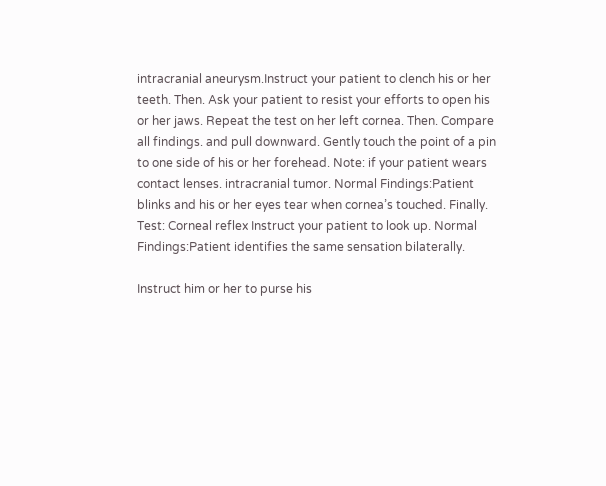intracranial aneurysm.Instruct your patient to clench his or her teeth. Then. Ask your patient to resist your efforts to open his or her jaws. Repeat the test on her left cornea. Then. Compare all findings. and pull downward. Gently touch the point of a pin to one side of his or her forehead. Note: if your patient wears contact lenses. intracranial tumor. Normal Findings:Patient blinks and his or her eyes tear when cornea’s touched. Finally. Test: Corneal reflex Instruct your patient to look up. Normal Findings:Patient identifies the same sensation bilaterally.

Instruct him or her to purse his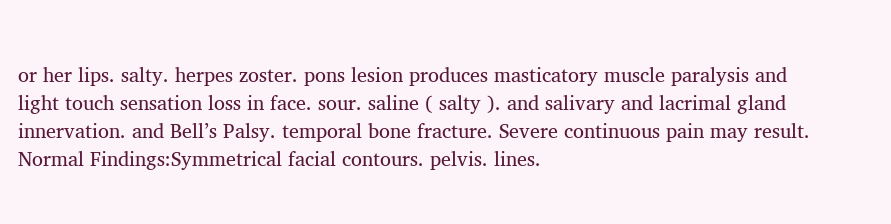or her lips. salty. herpes zoster. pons lesion produces masticatory muscle paralysis and light touch sensation loss in face. sour. saline ( salty ). and salivary and lacrimal gland innervation. and Bell’s Palsy. temporal bone fracture. Severe continuous pain may result. Normal Findings:Symmetrical facial contours. pelvis. lines.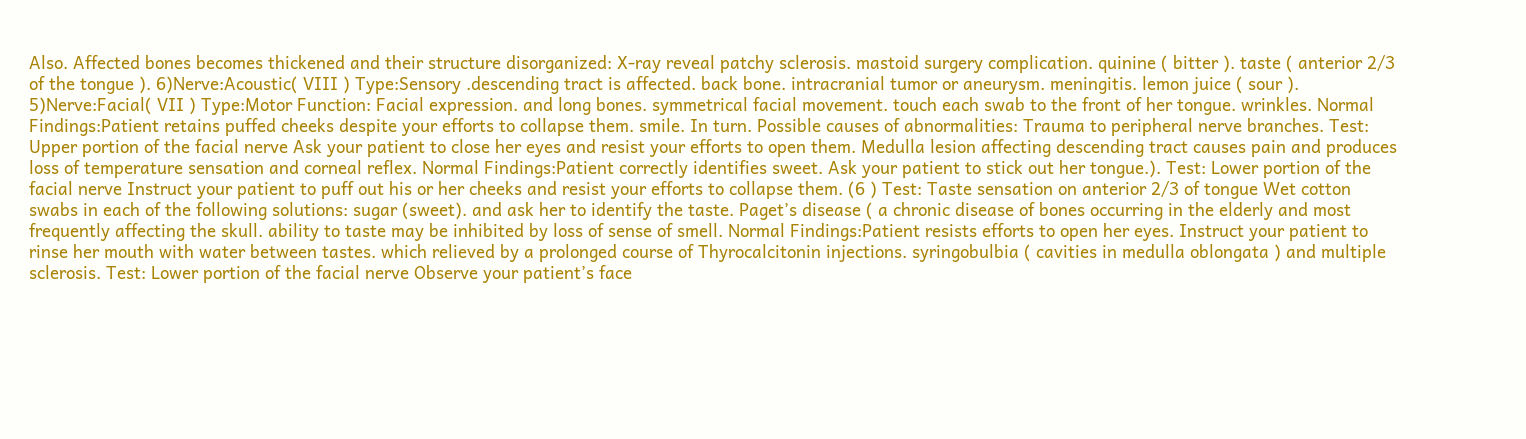Also. Affected bones becomes thickened and their structure disorganized: X-ray reveal patchy sclerosis. mastoid surgery complication. quinine ( bitter ). taste ( anterior 2/3 of the tongue ). 6)Nerve:Acoustic( VIII ) Type:Sensory .descending tract is affected. back bone. intracranial tumor or aneurysm. meningitis. lemon juice ( sour ). 5)Nerve:Facial( VII ) Type:Motor Function: Facial expression. and long bones. symmetrical facial movement. touch each swab to the front of her tongue. wrinkles. Normal Findings:Patient retains puffed cheeks despite your efforts to collapse them. smile. In turn. Possible causes of abnormalities: Trauma to peripheral nerve branches. Test: Upper portion of the facial nerve Ask your patient to close her eyes and resist your efforts to open them. Medulla lesion affecting descending tract causes pain and produces loss of temperature sensation and corneal reflex. Normal Findings:Patient correctly identifies sweet. Ask your patient to stick out her tongue.). Test: Lower portion of the facial nerve Instruct your patient to puff out his or her cheeks and resist your efforts to collapse them. (6 ) Test: Taste sensation on anterior 2/3 of tongue Wet cotton swabs in each of the following solutions: sugar (sweet). and ask her to identify the taste. Paget’s disease ( a chronic disease of bones occurring in the elderly and most frequently affecting the skull. ability to taste may be inhibited by loss of sense of smell. Normal Findings:Patient resists efforts to open her eyes. Instruct your patient to rinse her mouth with water between tastes. which relieved by a prolonged course of Thyrocalcitonin injections. syringobulbia ( cavities in medulla oblongata ) and multiple sclerosis. Test: Lower portion of the facial nerve Observe your patient’s face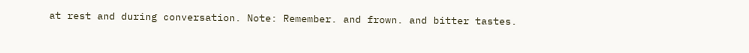at rest and during conversation. Note: Remember. and frown. and bitter tastes.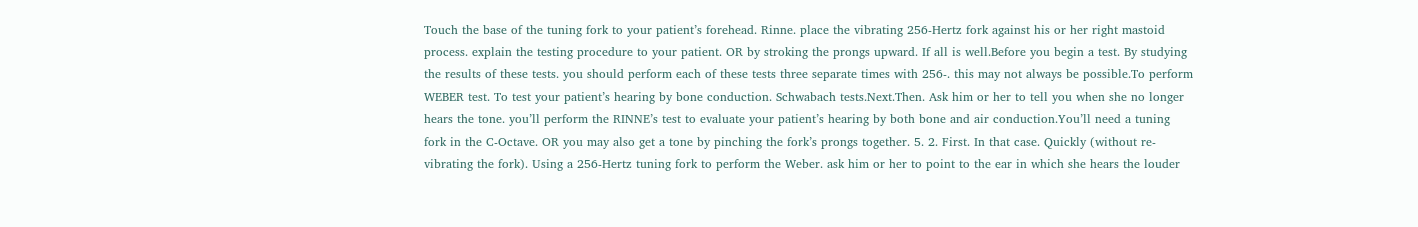Touch the base of the tuning fork to your patient’s forehead. Rinne. place the vibrating 256-Hertz fork against his or her right mastoid process. explain the testing procedure to your patient. OR by stroking the prongs upward. If all is well.Before you begin a test. By studying the results of these tests. you should perform each of these tests three separate times with 256-. this may not always be possible.To perform WEBER test. To test your patient’s hearing by bone conduction. Schwabach tests.Next.Then. Ask him or her to tell you when she no longer hears the tone. you’ll perform the RINNE’s test to evaluate your patient’s hearing by both bone and air conduction.You’ll need a tuning fork in the C-Octave. OR you may also get a tone by pinching the fork’s prongs together. 5. 2. First. In that case. Quickly (without re-vibrating the fork). Using a 256-Hertz tuning fork to perform the Weber. ask him or her to point to the ear in which she hears the louder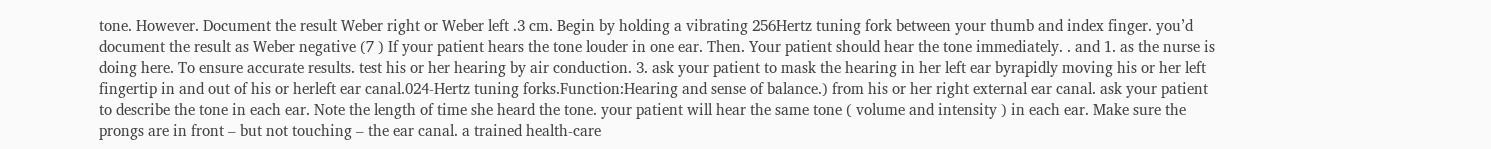tone. However. Document the result Weber right or Weber left .3 cm. Begin by holding a vibrating 256Hertz tuning fork between your thumb and index finger. you’d document the result as Weber negative (7 ) If your patient hears the tone louder in one ear. Then. Your patient should hear the tone immediately. . and 1. as the nurse is doing here. To ensure accurate results. test his or her hearing by air conduction. 3. ask your patient to mask the hearing in her left ear byrapidly moving his or her left fingertip in and out of his or herleft ear canal.024-Hertz tuning forks.Function:Hearing and sense of balance.) from his or her right external ear canal. ask your patient to describe the tone in each ear. Note the length of time she heard the tone. your patient will hear the same tone ( volume and intensity ) in each ear. Make sure the prongs are in front – but not touching – the ear canal. a trained health-care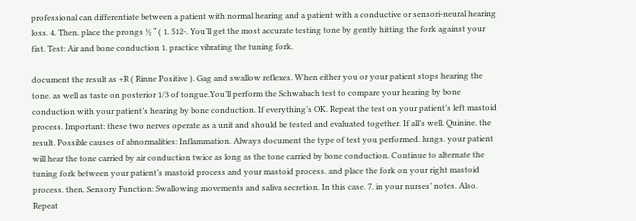professional can differentiate between a patient with normal hearing and a patient with a conductive or sensori-neural hearing loss. 4. Then. place the prongs ½ “ ( 1. 512-. You’ll get the most accurate testing tone by gently hitting the fork against your fist. Test: Air and bone conduction 1. practice vibrating the tuning fork.

document the result as +R ( Rinne Positive ). Gag and swallow reflexes. When either you or your patient stops hearing the tone. as well as taste on posterior 1/3 of tongue.You’ll perform the Schwabach test to compare your hearing by bone conduction with your patient’s hearing by bone conduction. If everything’s OK. Repeat the test on your patient’s left mastoid process. Important: these two nerves operate as a unit and should be tested and evaluated together. If all’s well. Quinine. the result. Possible causes of abnormalities: Inflammation. Always document the type of test you performed. lungs. your patient will hear the tone carried by air conduction twice as long as the tone carried by bone conduction. Continue to alternate the tuning fork between your patient’s mastoid process and your mastoid process. and place the fork on your right mastoid process. then. Sensory Function: Swallowing movements and saliva secretion. In this case. 7. in your nurses’ notes. Also. Repeat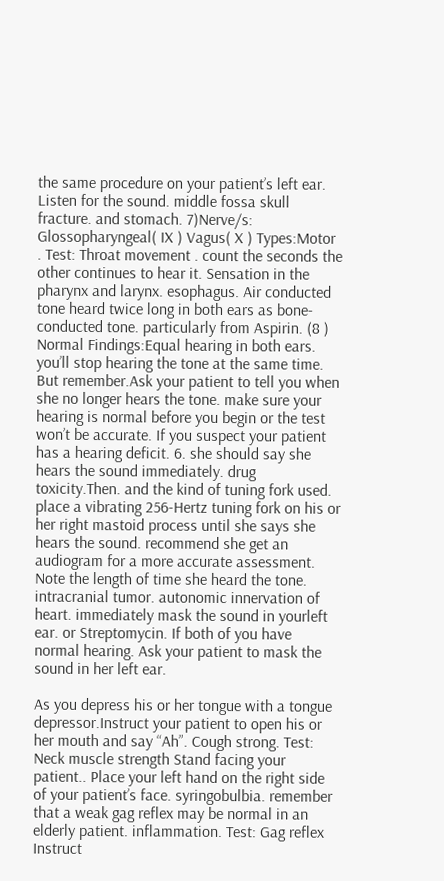the same procedure on your patient’s left ear. Listen for the sound. middle fossa skull fracture. and stomach. 7)Nerve/s: Glossopharyngeal( IX ) Vagus( X ) Types:Motor . Test: Throat movement . count the seconds the other continues to hear it. Sensation in the pharynx and larynx. esophagus. Air conducted tone heard twice long in both ears as bone-conducted tone. particularly from Aspirin. (8 ) Normal Findings:Equal hearing in both ears. you’ll stop hearing the tone at the same time. But remember.Ask your patient to tell you when she no longer hears the tone. make sure your hearing is normal before you begin or the test won’t be accurate. If you suspect your patient has a hearing deficit. 6. she should say she hears the sound immediately. drug toxicity.Then. and the kind of tuning fork used. place a vibrating 256-Hertz tuning fork on his or her right mastoid process until she says she hears the sound. recommend she get an audiogram for a more accurate assessment. Note the length of time she heard the tone. intracranial tumor. autonomic innervation of heart. immediately mask the sound in yourleft ear. or Streptomycin. If both of you have normal hearing. Ask your patient to mask the sound in her left ear.

As you depress his or her tongue with a tongue depressor.Instruct your patient to open his or her mouth and say “Ah”. Cough strong. Test: Neck muscle strength Stand facing your patient.. Place your left hand on the right side of your patient’s face. syringobulbia. remember that a weak gag reflex may be normal in an elderly patient. inflammation. Test: Gag reflex Instruct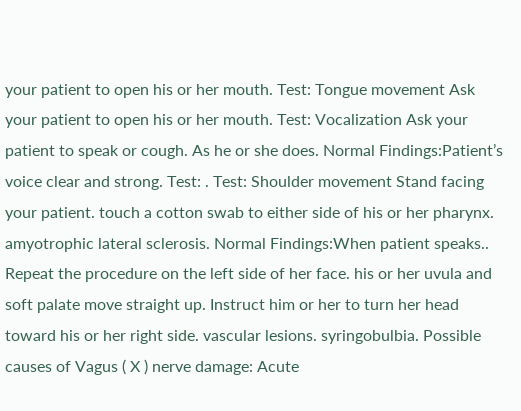your patient to open his or her mouth. Test: Tongue movement Ask your patient to open his or her mouth. Test: Vocalization Ask your patient to speak or cough. As he or she does. Normal Findings:Patient’s voice clear and strong. Test: . Test: Shoulder movement Stand facing your patient. touch a cotton swab to either side of his or her pharynx. amyotrophic lateral sclerosis. Normal Findings:When patient speaks.. Repeat the procedure on the left side of her face. his or her uvula and soft palate move straight up. Instruct him or her to turn her head toward his or her right side. vascular lesions. syringobulbia. Possible causes of Vagus ( X ) nerve damage: Acute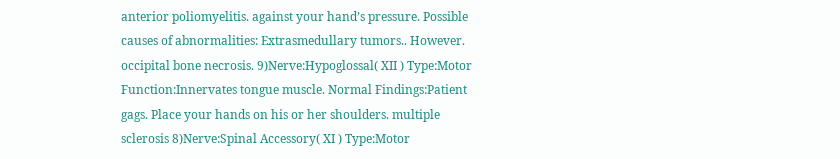anterior poliomyelitis. against your hand’s pressure. Possible causes of abnormalities: Extrasmedullary tumors.. However. occipital bone necrosis. 9)Nerve:Hypoglossal( XII ) Type:Motor Function:Innervates tongue muscle. Normal Findings:Patient gags. Place your hands on his or her shoulders. multiple sclerosis 8)Nerve:Spinal Accessory( XI ) Type:Motor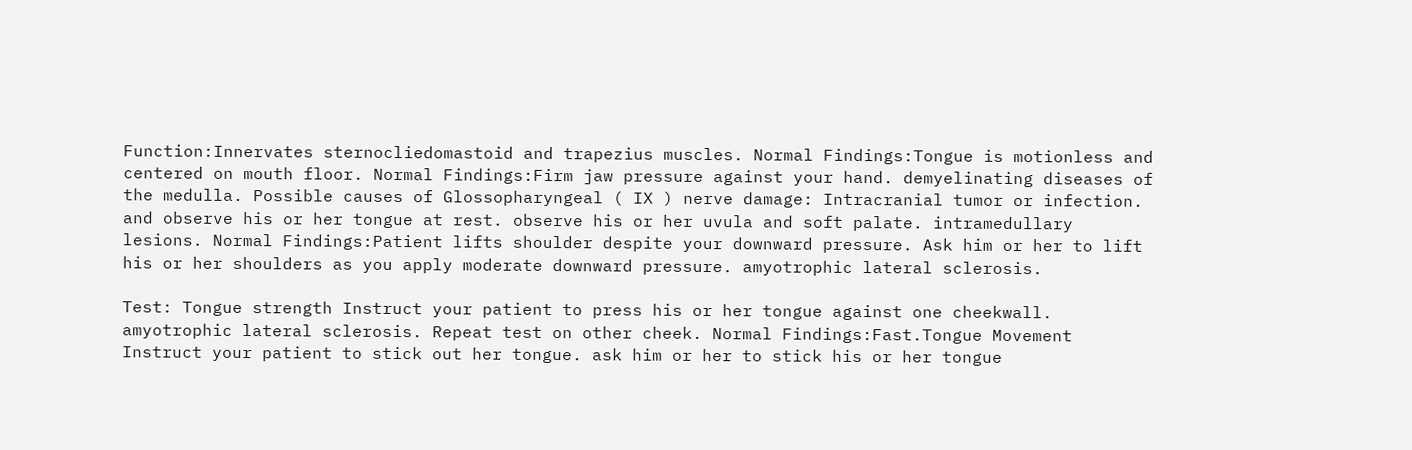Function:Innervates sternocliedomastoid and trapezius muscles. Normal Findings:Tongue is motionless and centered on mouth floor. Normal Findings:Firm jaw pressure against your hand. demyelinating diseases of the medulla. Possible causes of Glossopharyngeal ( IX ) nerve damage: Intracranial tumor or infection. and observe his or her tongue at rest. observe his or her uvula and soft palate. intramedullary lesions. Normal Findings:Patient lifts shoulder despite your downward pressure. Ask him or her to lift his or her shoulders as you apply moderate downward pressure. amyotrophic lateral sclerosis.

Test: Tongue strength Instruct your patient to press his or her tongue against one cheekwall. amyotrophic lateral sclerosis. Repeat test on other cheek. Normal Findings:Fast.Tongue Movement Instruct your patient to stick out her tongue. ask him or her to stick his or her tongue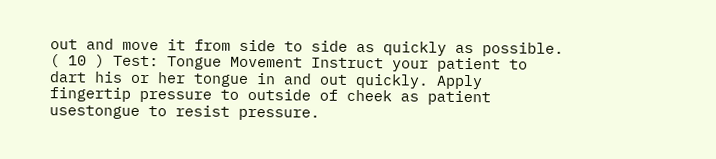out and move it from side to side as quickly as possible. ( 10 ) Test: Tongue Movement Instruct your patient to dart his or her tongue in and out quickly. Apply fingertip pressure to outside of cheek as patient usestongue to resist pressure.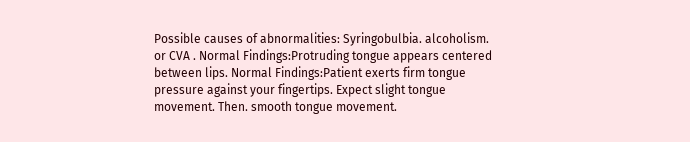Possible causes of abnormalities: Syringobulbia. alcoholism. or CVA . Normal Findings:Protruding tongue appears centered between lips. Normal Findings:Patient exerts firm tongue pressure against your fingertips. Expect slight tongue movement. Then. smooth tongue movement.